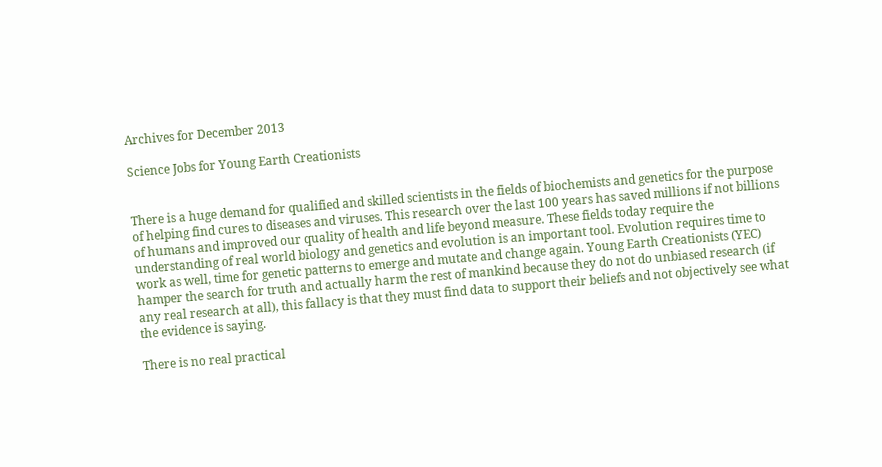Archives for December 2013

Science Jobs for Young Earth Creationists


There is a huge demand for qualified and skilled scientists in the fields of biochemists and genetics for the purpose of helping find cures to diseases and viruses. This research over the last 100 years has saved millions if not billions of humans and improved our quality of health and life beyond measure. These fields today require the understanding of real world biology and genetics and evolution is an important tool. Evolution requires time to work as well, time for genetic patterns to emerge and mutate and change again. Young Earth Creationists (YEC) hamper the search for truth and actually harm the rest of mankind because they do not do unbiased research (if any real research at all), this fallacy is that they must find data to support their beliefs and not objectively see what the evidence is saying.

There is no real practical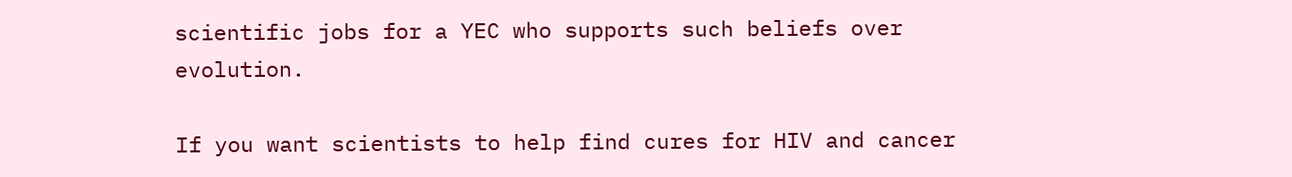scientific jobs for a YEC who supports such beliefs over evolution.

If you want scientists to help find cures for HIV and cancer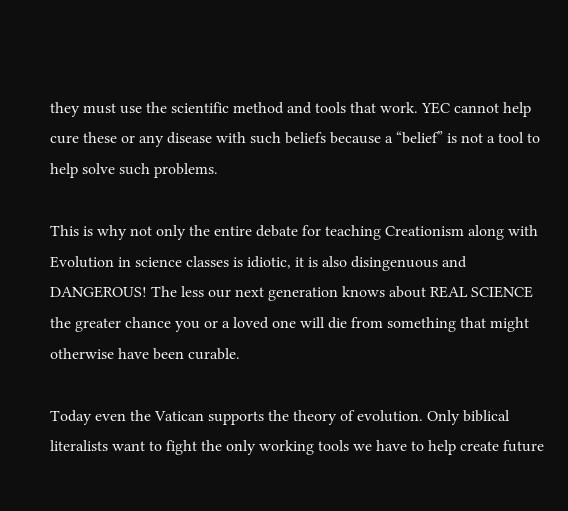they must use the scientific method and tools that work. YEC cannot help cure these or any disease with such beliefs because a “belief” is not a tool to help solve such problems.

This is why not only the entire debate for teaching Creationism along with Evolution in science classes is idiotic, it is also disingenuous and DANGEROUS! The less our next generation knows about REAL SCIENCE the greater chance you or a loved one will die from something that might otherwise have been curable.

Today even the Vatican supports the theory of evolution. Only biblical literalists want to fight the only working tools we have to help create future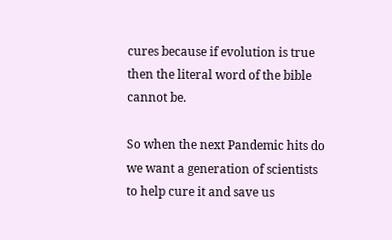cures because if evolution is true then the literal word of the bible cannot be.

So when the next Pandemic hits do we want a generation of scientists to help cure it and save us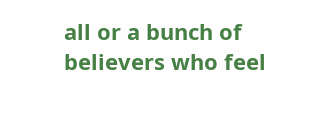all or a bunch of believers who feel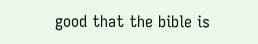good that the bible is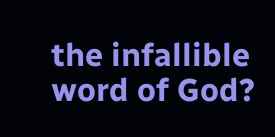the infallible word of God?